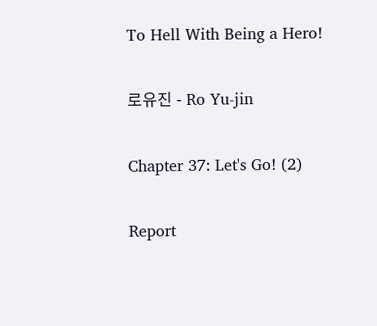To Hell With Being a Hero!

로유진 - Ro Yu-jin

Chapter 37: Let's Go! (2)

Report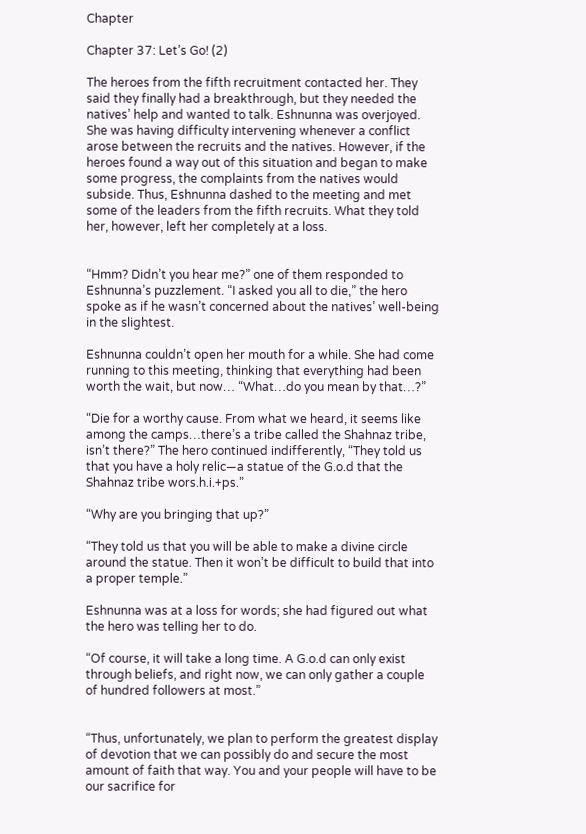Chapter

Chapter 37: Let’s Go! (2)

The heroes from the fifth recruitment contacted her. They said they finally had a breakthrough, but they needed the natives’ help and wanted to talk. Eshnunna was overjoyed. She was having difficulty intervening whenever a conflict arose between the recruits and the natives. However, if the heroes found a way out of this situation and began to make some progress, the complaints from the natives would subside. Thus, Eshnunna dashed to the meeting and met some of the leaders from the fifth recruits. What they told her, however, left her completely at a loss.


“Hmm? Didn’t you hear me?” one of them responded to Eshnunna’s puzzlement. “I asked you all to die,” the hero spoke as if he wasn’t concerned about the natives’ well-being in the slightest.

Eshnunna couldn’t open her mouth for a while. She had come running to this meeting, thinking that everything had been worth the wait, but now… “What…do you mean by that…?”

“Die for a worthy cause. From what we heard, it seems like among the camps…there’s a tribe called the Shahnaz tribe, isn’t there?” The hero continued indifferently, “They told us that you have a holy relic—a statue of the G.o.d that the Shahnaz tribe wors.h.i.+ps.”

“Why are you bringing that up?”

“They told us that you will be able to make a divine circle around the statue. Then it won’t be difficult to build that into a proper temple.”

Eshnunna was at a loss for words; she had figured out what the hero was telling her to do.

“Of course, it will take a long time. A G.o.d can only exist through beliefs, and right now, we can only gather a couple of hundred followers at most.”


“Thus, unfortunately, we plan to perform the greatest display of devotion that we can possibly do and secure the most amount of faith that way. You and your people will have to be our sacrifice for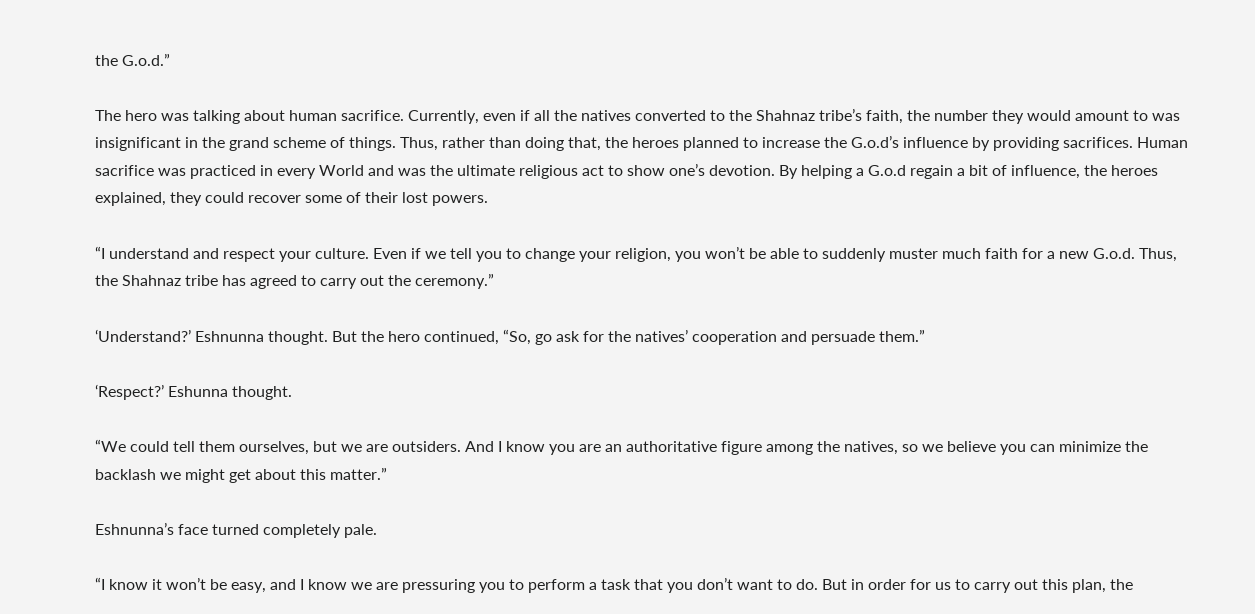the G.o.d.”

The hero was talking about human sacrifice. Currently, even if all the natives converted to the Shahnaz tribe’s faith, the number they would amount to was insignificant in the grand scheme of things. Thus, rather than doing that, the heroes planned to increase the G.o.d’s influence by providing sacrifices. Human sacrifice was practiced in every World and was the ultimate religious act to show one’s devotion. By helping a G.o.d regain a bit of influence, the heroes explained, they could recover some of their lost powers.

“I understand and respect your culture. Even if we tell you to change your religion, you won’t be able to suddenly muster much faith for a new G.o.d. Thus, the Shahnaz tribe has agreed to carry out the ceremony.”

‘Understand?’ Eshnunna thought. But the hero continued, “So, go ask for the natives’ cooperation and persuade them.”

‘Respect?’ Eshunna thought.

“We could tell them ourselves, but we are outsiders. And I know you are an authoritative figure among the natives, so we believe you can minimize the backlash we might get about this matter.”

Eshnunna’s face turned completely pale.

“I know it won’t be easy, and I know we are pressuring you to perform a task that you don’t want to do. But in order for us to carry out this plan, the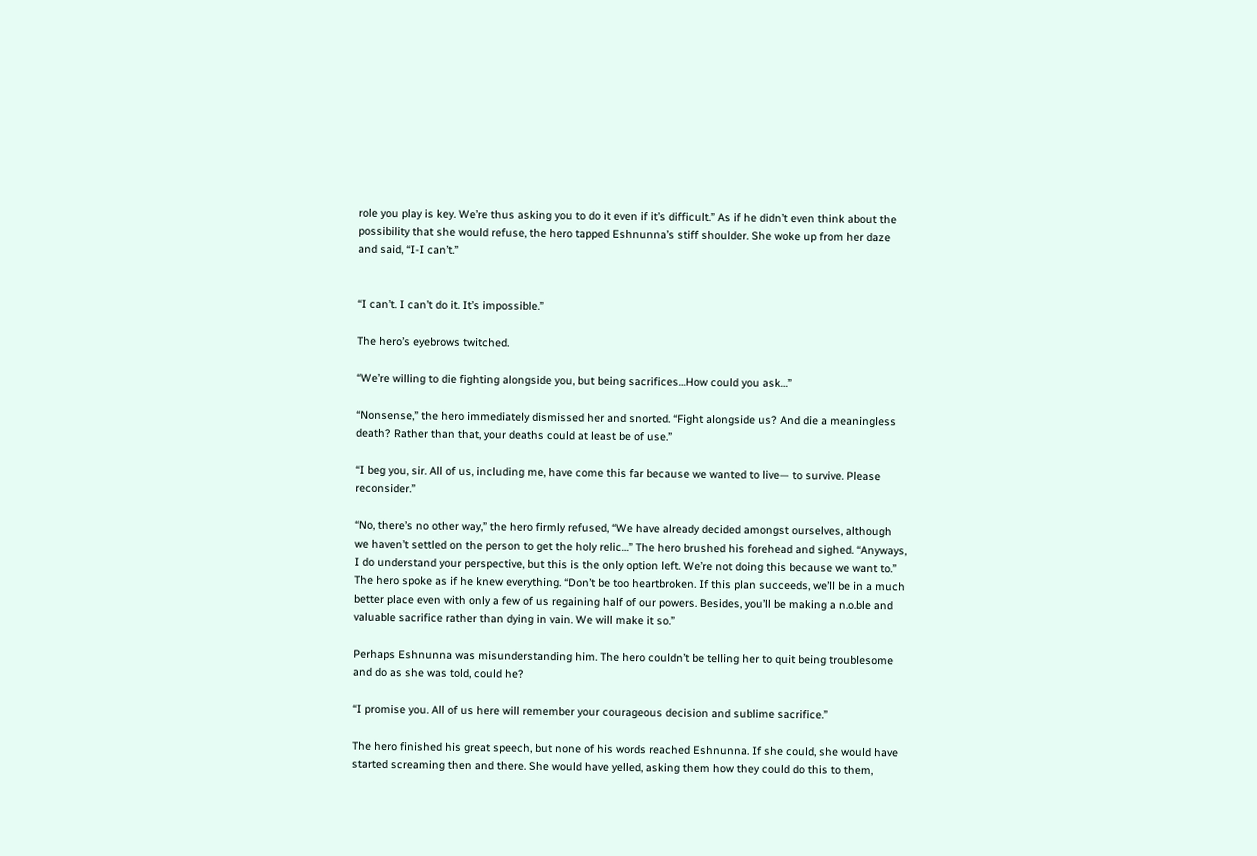role you play is key. We’re thus asking you to do it even if it’s difficult.” As if he didn’t even think about the possibility that she would refuse, the hero tapped Eshnunna’s stiff shoulder. She woke up from her daze and said, “I-I can’t.”


“I can’t. I can’t do it. It’s impossible.”

The hero’s eyebrows twitched.

“We’re willing to die fighting alongside you, but being sacrifices…How could you ask…”

“Nonsense,” the hero immediately dismissed her and snorted. “Fight alongside us? And die a meaningless death? Rather than that, your deaths could at least be of use.”

“I beg you, sir. All of us, including me, have come this far because we wanted to live— to survive. Please reconsider.”

“No, there’s no other way,” the hero firmly refused, “We have already decided amongst ourselves, although we haven’t settled on the person to get the holy relic…” The hero brushed his forehead and sighed. “Anyways, I do understand your perspective, but this is the only option left. We’re not doing this because we want to.” The hero spoke as if he knew everything. “Don’t be too heartbroken. If this plan succeeds, we’ll be in a much better place even with only a few of us regaining half of our powers. Besides, you’ll be making a n.o.ble and valuable sacrifice rather than dying in vain. We will make it so.”

Perhaps Eshnunna was misunderstanding him. The hero couldn’t be telling her to quit being troublesome and do as she was told, could he?

“I promise you. All of us here will remember your courageous decision and sublime sacrifice.”

The hero finished his great speech, but none of his words reached Eshnunna. If she could, she would have started screaming then and there. She would have yelled, asking them how they could do this to them,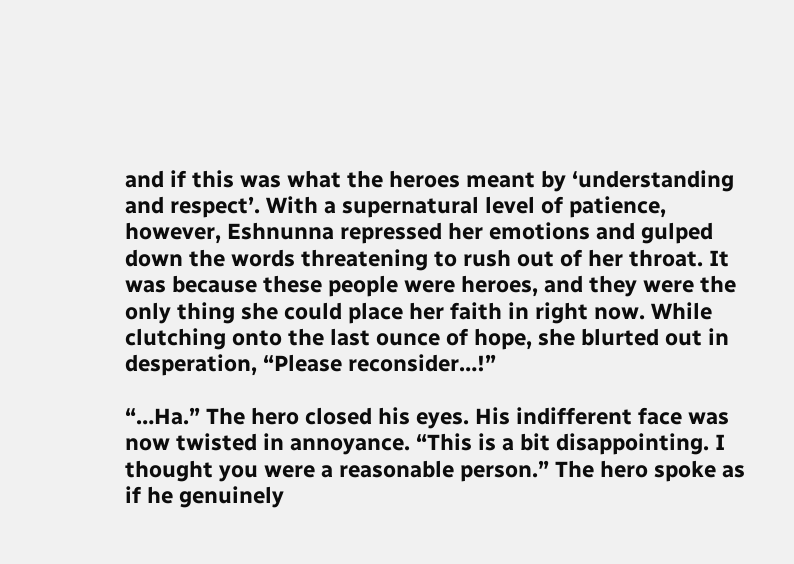and if this was what the heroes meant by ‘understanding and respect’. With a supernatural level of patience, however, Eshnunna repressed her emotions and gulped down the words threatening to rush out of her throat. It was because these people were heroes, and they were the only thing she could place her faith in right now. While clutching onto the last ounce of hope, she blurted out in desperation, “Please reconsider…!”

“…Ha.” The hero closed his eyes. His indifferent face was now twisted in annoyance. “This is a bit disappointing. I thought you were a reasonable person.” The hero spoke as if he genuinely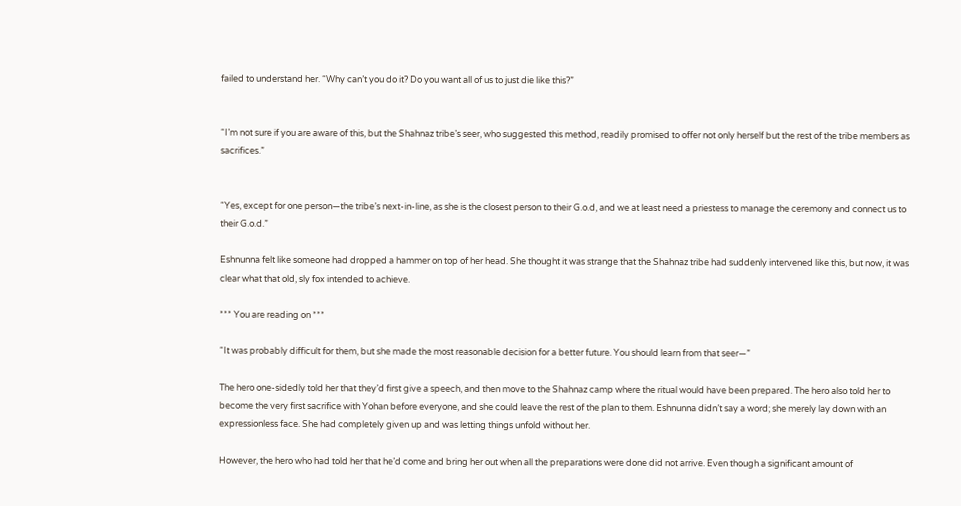failed to understand her. “Why can’t you do it? Do you want all of us to just die like this?”


“I’m not sure if you are aware of this, but the Shahnaz tribe’s seer, who suggested this method, readily promised to offer not only herself but the rest of the tribe members as sacrifices.”


“Yes, except for one person—the tribe’s next-in-line, as she is the closest person to their G.o.d, and we at least need a priestess to manage the ceremony and connect us to their G.o.d.”

Eshnunna felt like someone had dropped a hammer on top of her head. She thought it was strange that the Shahnaz tribe had suddenly intervened like this, but now, it was clear what that old, sly fox intended to achieve.

*** You are reading on ***

“It was probably difficult for them, but she made the most reasonable decision for a better future. You should learn from that seer—”

The hero one-sidedly told her that they’d first give a speech, and then move to the Shahnaz camp where the ritual would have been prepared. The hero also told her to become the very first sacrifice with Yohan before everyone, and she could leave the rest of the plan to them. Eshnunna didn’t say a word; she merely lay down with an expressionless face. She had completely given up and was letting things unfold without her.

However, the hero who had told her that he’d come and bring her out when all the preparations were done did not arrive. Even though a significant amount of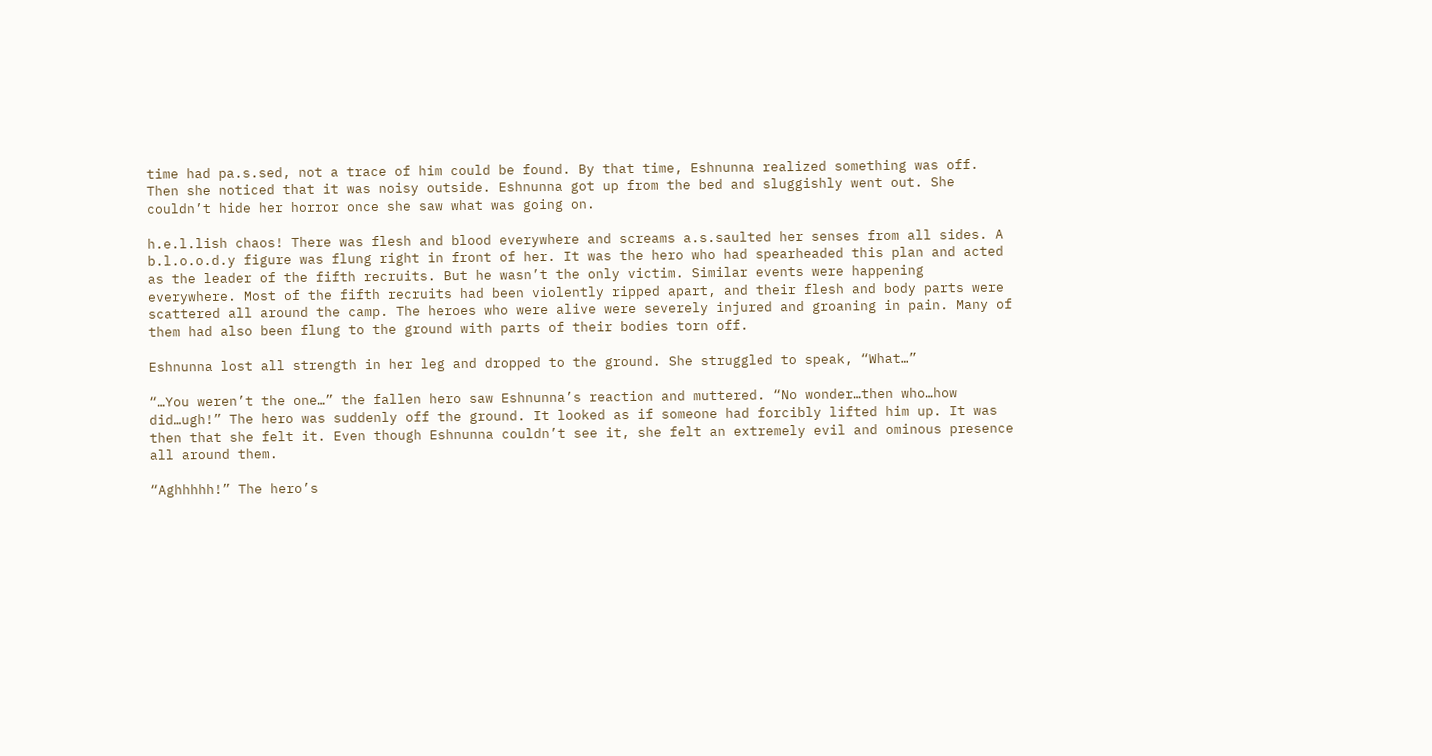time had pa.s.sed, not a trace of him could be found. By that time, Eshnunna realized something was off. Then she noticed that it was noisy outside. Eshnunna got up from the bed and sluggishly went out. She couldn’t hide her horror once she saw what was going on.

h.e.l.lish chaos! There was flesh and blood everywhere and screams a.s.saulted her senses from all sides. A b.l.o.o.d.y figure was flung right in front of her. It was the hero who had spearheaded this plan and acted as the leader of the fifth recruits. But he wasn’t the only victim. Similar events were happening everywhere. Most of the fifth recruits had been violently ripped apart, and their flesh and body parts were scattered all around the camp. The heroes who were alive were severely injured and groaning in pain. Many of them had also been flung to the ground with parts of their bodies torn off.

Eshnunna lost all strength in her leg and dropped to the ground. She struggled to speak, “What…”

“…You weren’t the one…” the fallen hero saw Eshnunna’s reaction and muttered. “No wonder…then who…how did…ugh!” The hero was suddenly off the ground. It looked as if someone had forcibly lifted him up. It was then that she felt it. Even though Eshnunna couldn’t see it, she felt an extremely evil and ominous presence all around them.

“Aghhhhh!” The hero’s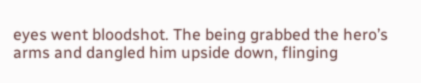eyes went bloodshot. The being grabbed the hero’s arms and dangled him upside down, flinging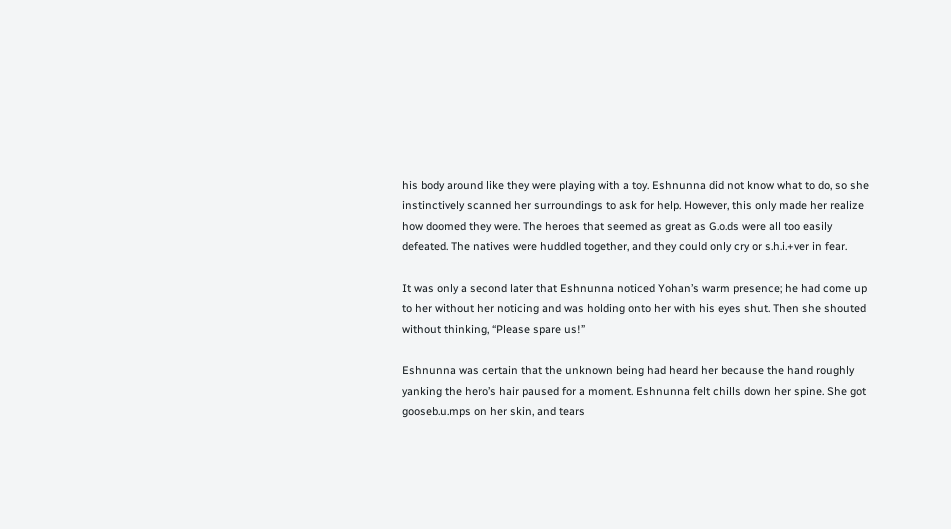his body around like they were playing with a toy. Eshnunna did not know what to do, so she instinctively scanned her surroundings to ask for help. However, this only made her realize how doomed they were. The heroes that seemed as great as G.o.ds were all too easily defeated. The natives were huddled together, and they could only cry or s.h.i.+ver in fear.

It was only a second later that Eshnunna noticed Yohan’s warm presence; he had come up to her without her noticing and was holding onto her with his eyes shut. Then she shouted without thinking, “Please spare us!”

Eshnunna was certain that the unknown being had heard her because the hand roughly yanking the hero’s hair paused for a moment. Eshnunna felt chills down her spine. She got gooseb.u.mps on her skin, and tears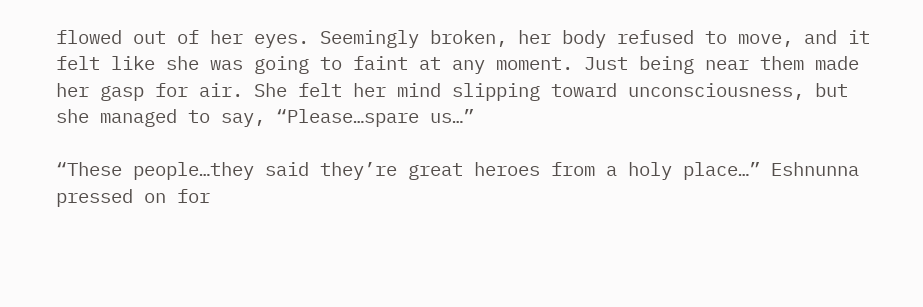flowed out of her eyes. Seemingly broken, her body refused to move, and it felt like she was going to faint at any moment. Just being near them made her gasp for air. She felt her mind slipping toward unconsciousness, but she managed to say, “Please…spare us…”

“These people…they said they’re great heroes from a holy place…” Eshnunna pressed on for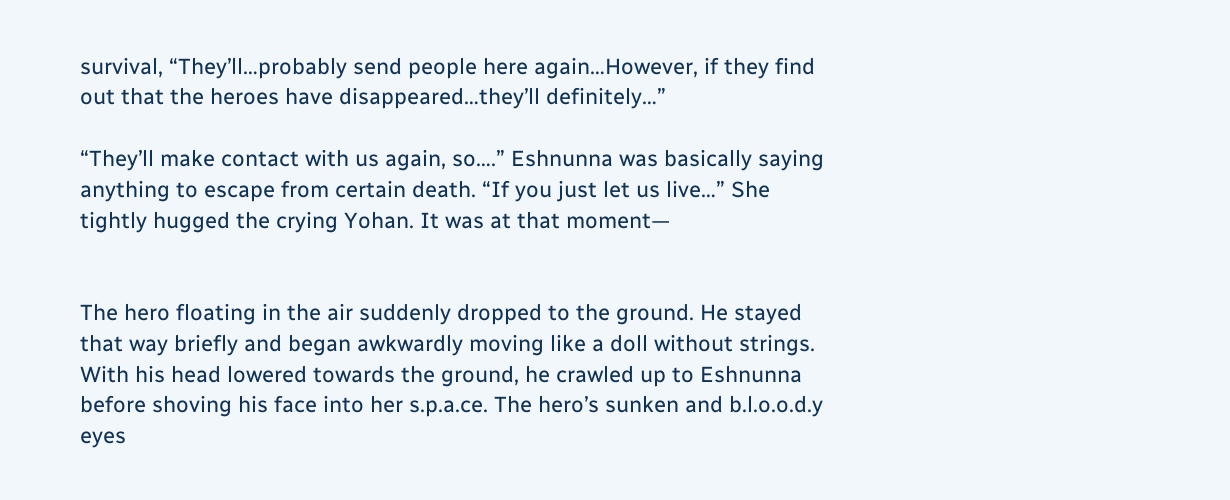survival, “They’ll…probably send people here again…However, if they find out that the heroes have disappeared…they’ll definitely…”

“They’ll make contact with us again, so….” Eshnunna was basically saying anything to escape from certain death. “If you just let us live…” She tightly hugged the crying Yohan. It was at that moment—


The hero floating in the air suddenly dropped to the ground. He stayed that way briefly and began awkwardly moving like a doll without strings. With his head lowered towards the ground, he crawled up to Eshnunna before shoving his face into her s.p.a.ce. The hero’s sunken and b.l.o.o.d.y eyes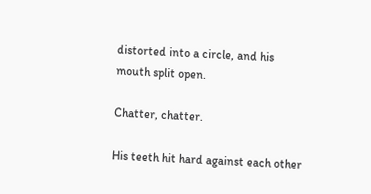distorted into a circle, and his mouth split open.

Chatter, chatter.

His teeth hit hard against each other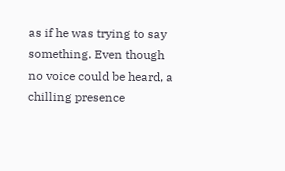as if he was trying to say something. Even though no voice could be heard, a chilling presence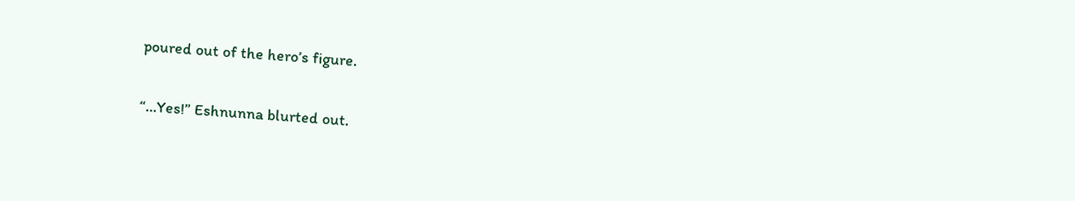poured out of the hero’s figure.

“…Yes!” Eshnunna blurted out.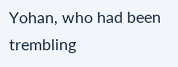Yohan, who had been trembling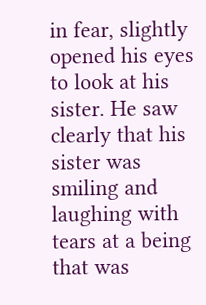in fear, slightly opened his eyes to look at his sister. He saw clearly that his sister was smiling and laughing with tears at a being that was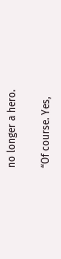no longer a hero.

“Of course. Yes,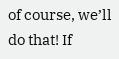of course, we’ll do that! If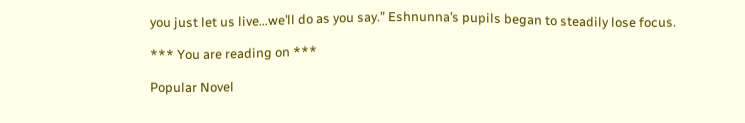you just let us live…we’ll do as you say.” Eshnunna’s pupils began to steadily lose focus.

*** You are reading on ***

Popular Novel